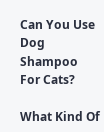Can You Use Dog Shampoo For Cats?

What Kind Of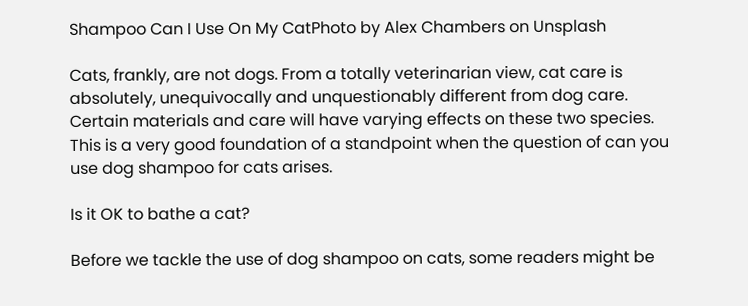Shampoo Can I Use On My CatPhoto by Alex Chambers on Unsplash

Cats, frankly, are not dogs. From a totally veterinarian view, cat care is absolutely, unequivocally and unquestionably different from dog care. Certain materials and care will have varying effects on these two species. This is a very good foundation of a standpoint when the question of can you use dog shampoo for cats arises.

Is it OK to bathe a cat?

Before we tackle the use of dog shampoo on cats, some readers might be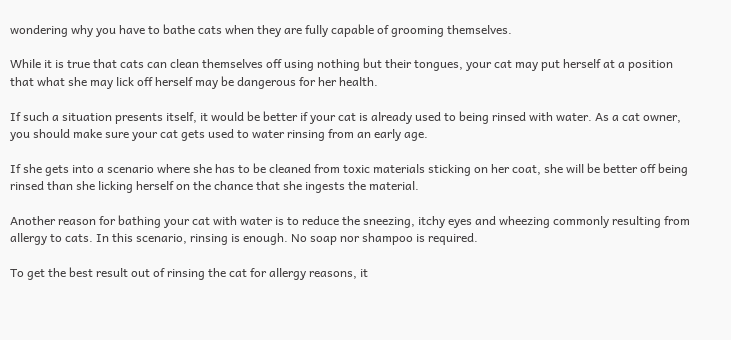wondering why you have to bathe cats when they are fully capable of grooming themselves.

While it is true that cats can clean themselves off using nothing but their tongues, your cat may put herself at a position that what she may lick off herself may be dangerous for her health.

If such a situation presents itself, it would be better if your cat is already used to being rinsed with water. As a cat owner, you should make sure your cat gets used to water rinsing from an early age.

If she gets into a scenario where she has to be cleaned from toxic materials sticking on her coat, she will be better off being rinsed than she licking herself on the chance that she ingests the material.

Another reason for bathing your cat with water is to reduce the sneezing, itchy eyes and wheezing commonly resulting from allergy to cats. In this scenario, rinsing is enough. No soap nor shampoo is required.

To get the best result out of rinsing the cat for allergy reasons, it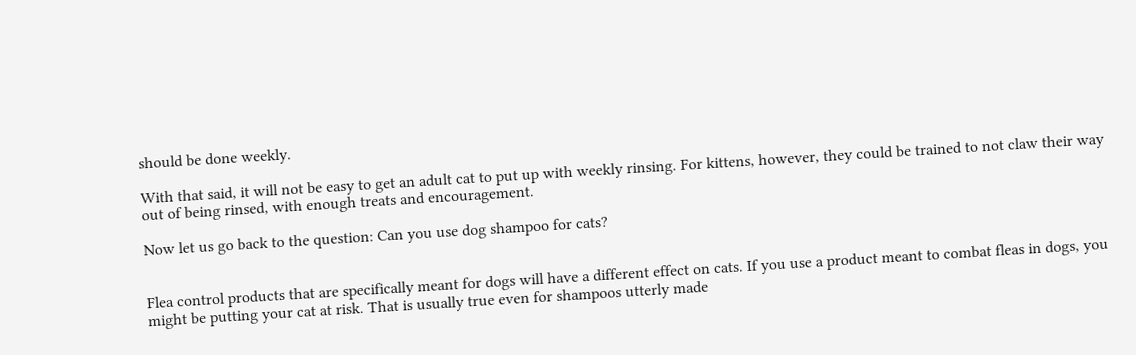should be done weekly.

With that said, it will not be easy to get an adult cat to put up with weekly rinsing. For kittens, however, they could be trained to not claw their way out of being rinsed, with enough treats and encouragement.

Now let us go back to the question: Can you use dog shampoo for cats?


Flea control products that are specifically meant for dogs will have a different effect on cats. If you use a product meant to combat fleas in dogs, you might be putting your cat at risk. That is usually true even for shampoos utterly made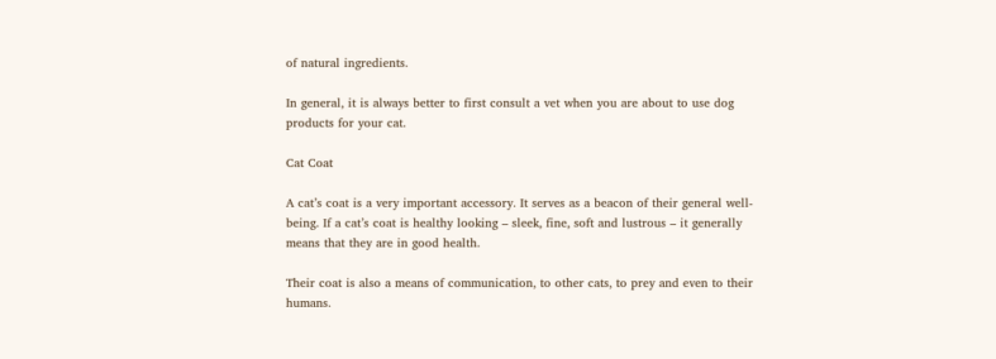of natural ingredients.

In general, it is always better to first consult a vet when you are about to use dog products for your cat.

Cat Coat

A cat’s coat is a very important accessory. It serves as a beacon of their general well-being. If a cat’s coat is healthy looking – sleek, fine, soft and lustrous – it generally means that they are in good health.

Their coat is also a means of communication, to other cats, to prey and even to their humans.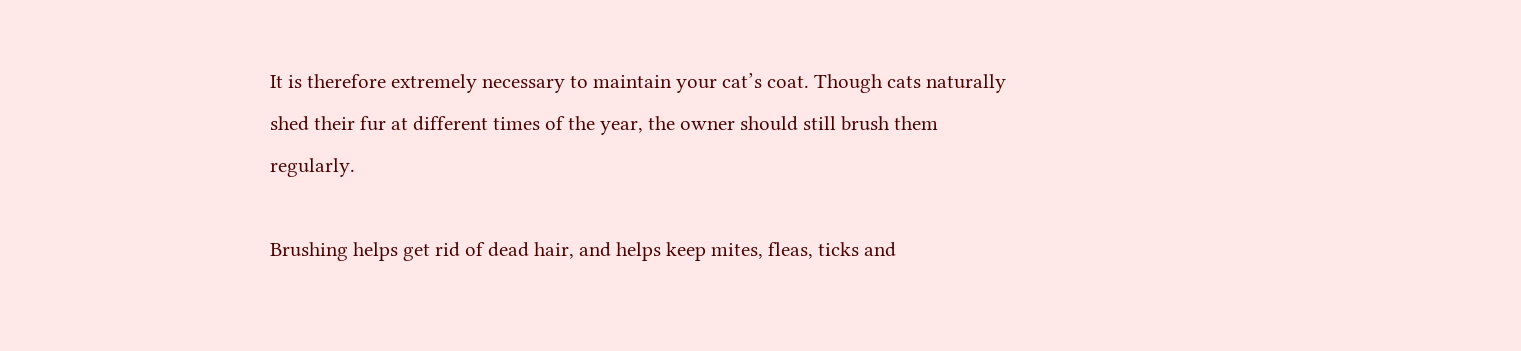It is therefore extremely necessary to maintain your cat’s coat. Though cats naturally shed their fur at different times of the year, the owner should still brush them regularly.

Brushing helps get rid of dead hair, and helps keep mites, fleas, ticks and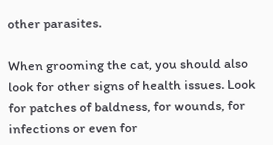other parasites.

When grooming the cat, you should also look for other signs of health issues. Look for patches of baldness, for wounds, for infections or even for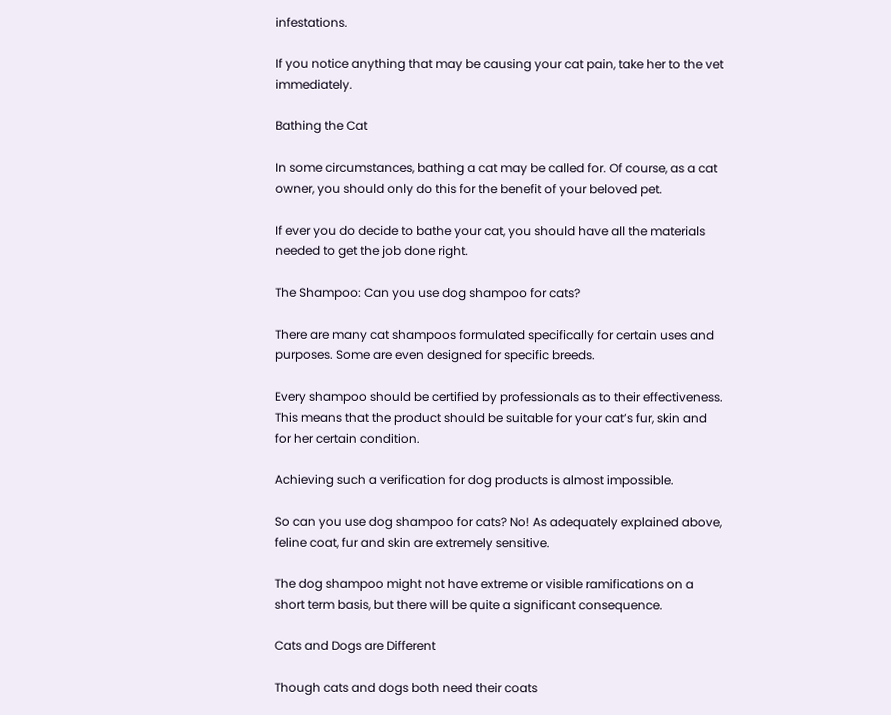infestations.

If you notice anything that may be causing your cat pain, take her to the vet immediately.

Bathing the Cat

In some circumstances, bathing a cat may be called for. Of course, as a cat owner, you should only do this for the benefit of your beloved pet.

If ever you do decide to bathe your cat, you should have all the materials needed to get the job done right.

The Shampoo: Can you use dog shampoo for cats?

There are many cat shampoos formulated specifically for certain uses and purposes. Some are even designed for specific breeds.

Every shampoo should be certified by professionals as to their effectiveness. This means that the product should be suitable for your cat’s fur, skin and for her certain condition.

Achieving such a verification for dog products is almost impossible.

So can you use dog shampoo for cats? No! As adequately explained above, feline coat, fur and skin are extremely sensitive.

The dog shampoo might not have extreme or visible ramifications on a short term basis, but there will be quite a significant consequence.

Cats and Dogs are Different

Though cats and dogs both need their coats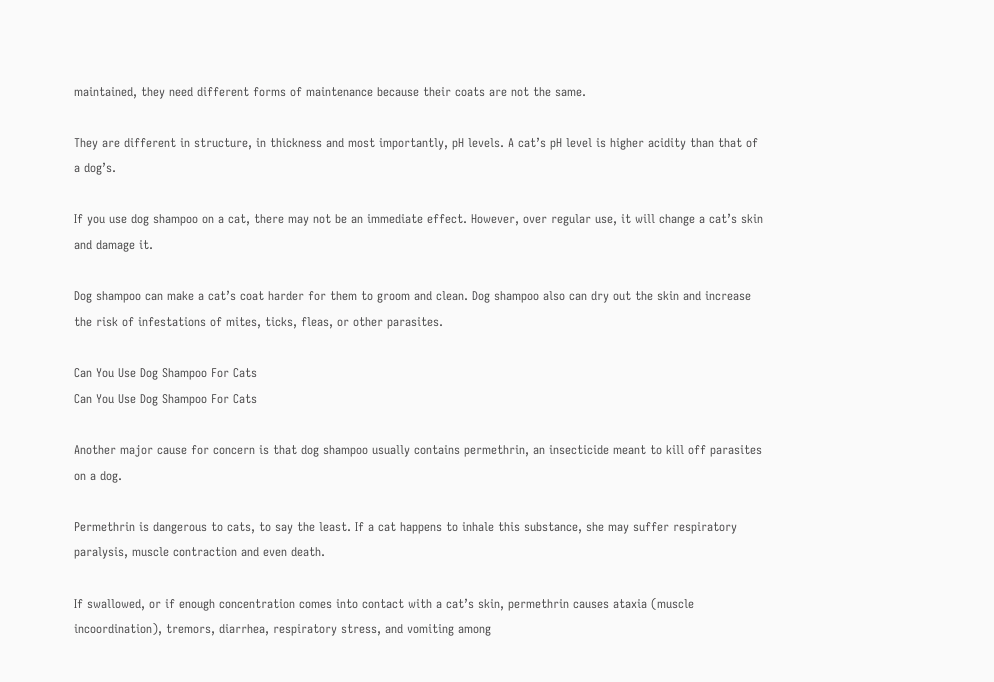maintained, they need different forms of maintenance because their coats are not the same.

They are different in structure, in thickness and most importantly, pH levels. A cat’s pH level is higher acidity than that of a dog’s.

If you use dog shampoo on a cat, there may not be an immediate effect. However, over regular use, it will change a cat’s skin and damage it.

Dog shampoo can make a cat’s coat harder for them to groom and clean. Dog shampoo also can dry out the skin and increase the risk of infestations of mites, ticks, fleas, or other parasites.

Can You Use Dog Shampoo For Cats
Can You Use Dog Shampoo For Cats

Another major cause for concern is that dog shampoo usually contains permethrin, an insecticide meant to kill off parasites on a dog.

Permethrin is dangerous to cats, to say the least. If a cat happens to inhale this substance, she may suffer respiratory paralysis, muscle contraction and even death.

If swallowed, or if enough concentration comes into contact with a cat’s skin, permethrin causes ataxia (muscle incoordination), tremors, diarrhea, respiratory stress, and vomiting among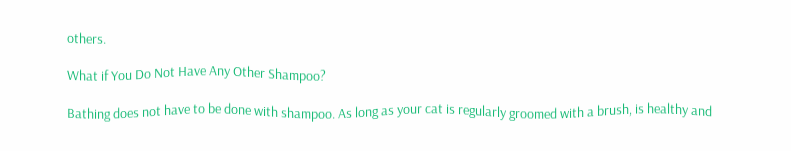others.

What if You Do Not Have Any Other Shampoo?

Bathing does not have to be done with shampoo. As long as your cat is regularly groomed with a brush, is healthy and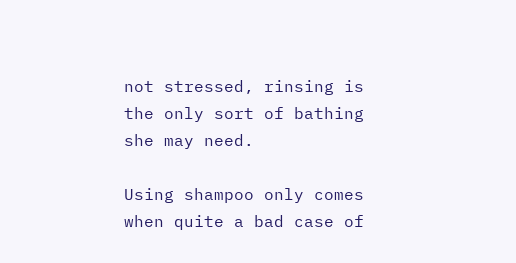not stressed, rinsing is the only sort of bathing she may need.

Using shampoo only comes when quite a bad case of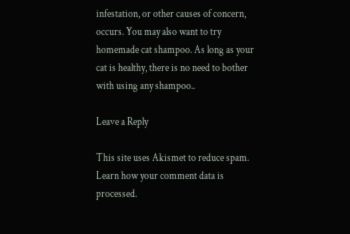infestation, or other causes of concern, occurs. You may also want to try homemade cat shampoo. As long as your cat is healthy, there is no need to bother with using any shampoo..

Leave a Reply

This site uses Akismet to reduce spam. Learn how your comment data is processed.